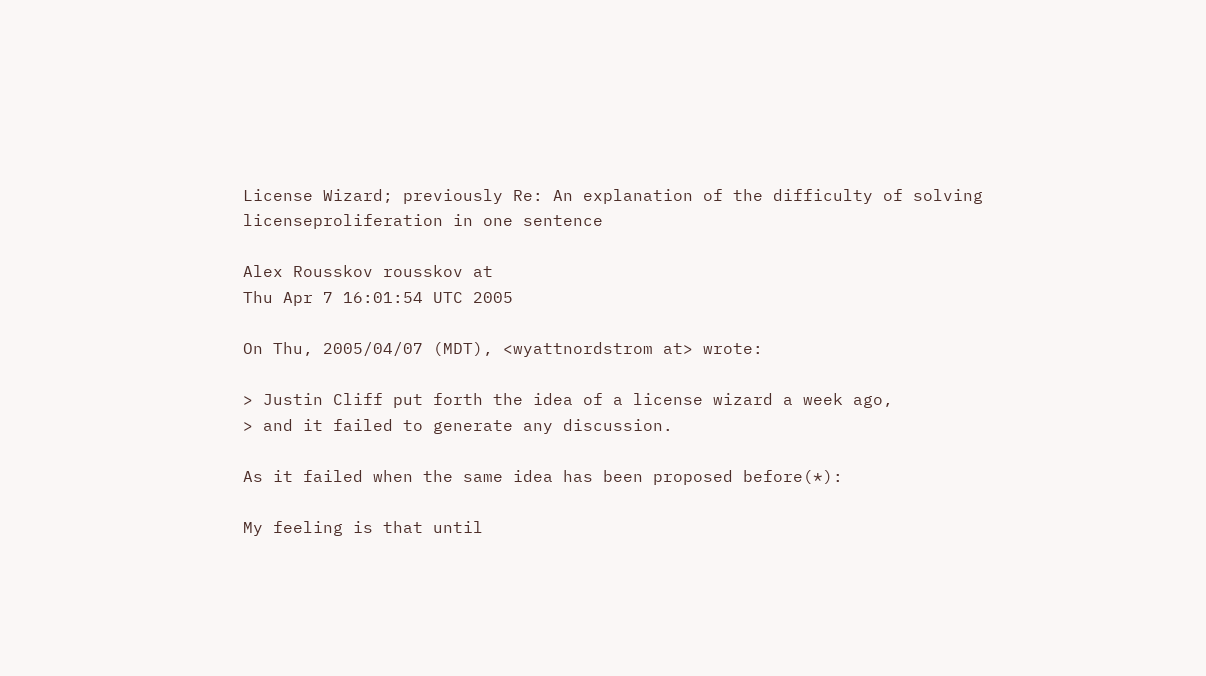License Wizard; previously Re: An explanation of the difficulty of solving licenseproliferation in one sentence

Alex Rousskov rousskov at
Thu Apr 7 16:01:54 UTC 2005

On Thu, 2005/04/07 (MDT), <wyattnordstrom at> wrote:

> Justin Cliff put forth the idea of a license wizard a week ago,
> and it failed to generate any discussion.

As it failed when the same idea has been proposed before(*):

My feeling is that until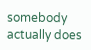somebody actually does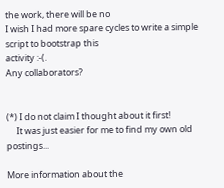the work, there will be no
I wish I had more spare cycles to write a simple script to bootstrap this
activity :-(.
Any collaborators?


(*) I do not claim I thought about it first!
     It was just easier for me to find my own old postings...

More information about the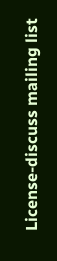License-discuss mailing list